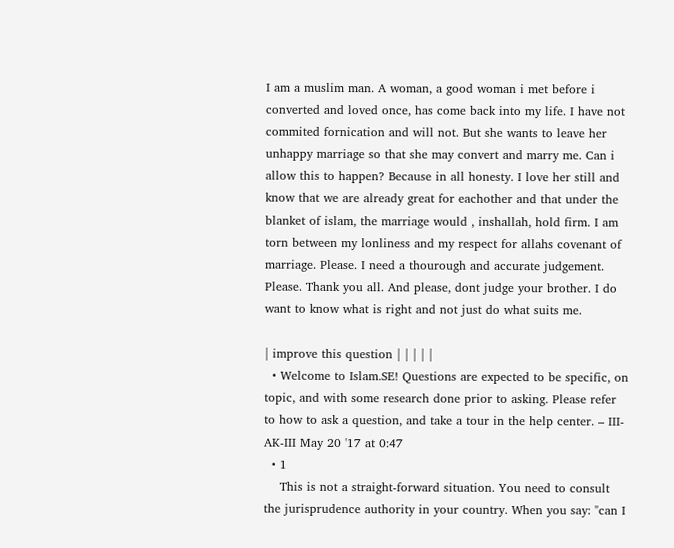I am a muslim man. A woman, a good woman i met before i converted and loved once, has come back into my life. I have not commited fornication and will not. But she wants to leave her unhappy marriage so that she may convert and marry me. Can i allow this to happen? Because in all honesty. I love her still and know that we are already great for eachother and that under the blanket of islam, the marriage would , inshallah, hold firm. I am torn between my lonliness and my respect for allahs covenant of marriage. Please. I need a thourough and accurate judgement. Please. Thank you all. And please, dont judge your brother. I do want to know what is right and not just do what suits me.

| improve this question | | | | |
  • Welcome to Islam.SE! Questions are expected to be specific, on topic, and with some research done prior to asking. Please refer to how to ask a question, and take a tour in the help center. – III-AK-III May 20 '17 at 0:47
  • 1
    This is not a straight-forward situation. You need to consult the jurisprudence authority in your country. When you say: "can I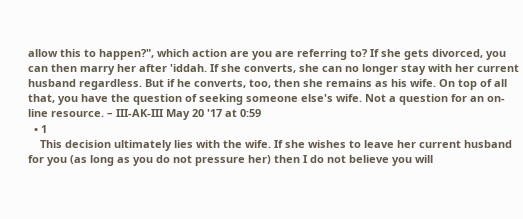allow this to happen?", which action are you are referring to? If she gets divorced, you can then marry her after 'iddah. If she converts, she can no longer stay with her current husband regardless. But if he converts, too, then she remains as his wife. On top of all that, you have the question of seeking someone else's wife. Not a question for an on-line resource. – III-AK-III May 20 '17 at 0:59
  • 1
    This decision ultimately lies with the wife. If she wishes to leave her current husband for you (as long as you do not pressure her) then I do not believe you will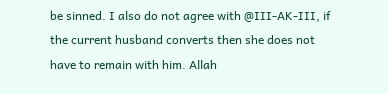be sinned. I also do not agree with @III-AK-III, if the current husband converts then she does not have to remain with him. Allah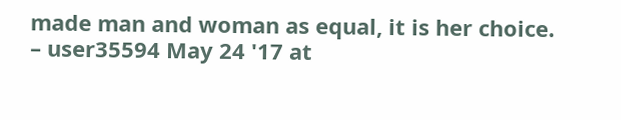made man and woman as equal, it is her choice. – user35594 May 24 '17 at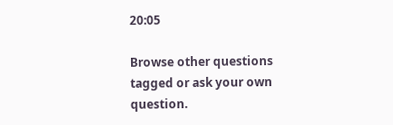20:05

Browse other questions tagged or ask your own question.